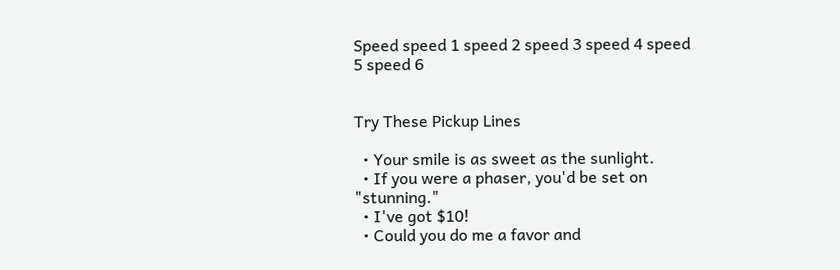Speed speed 1 speed 2 speed 3 speed 4 speed 5 speed 6


Try These Pickup Lines

  • Your smile is as sweet as the sunlight.
  • If you were a phaser, you'd be set on "stunning."
  • I've got $10!
  • Could you do me a favor and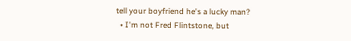tell your boyfriend he's a lucky man?
  • I'm not Fred Flintstone, but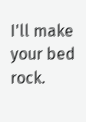I'll make your bed rock.